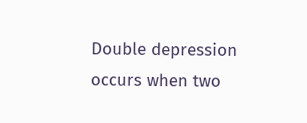Double depression occurs when two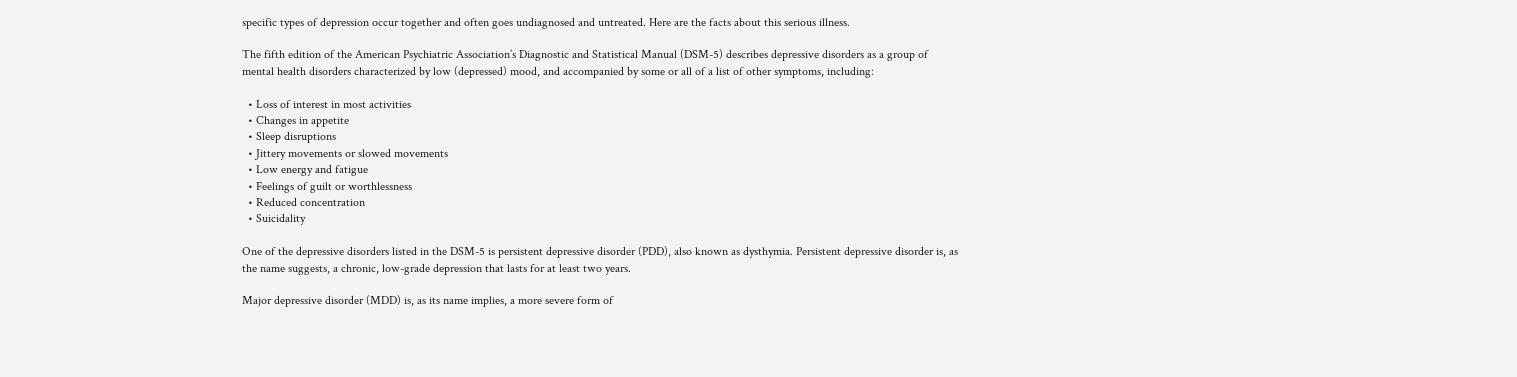specific types of depression occur together and often goes undiagnosed and untreated. Here are the facts about this serious illness.

The fifth edition of the American Psychiatric Association’s Diagnostic and Statistical Manual (DSM-5) describes depressive disorders as a group of mental health disorders characterized by low (depressed) mood, and accompanied by some or all of a list of other symptoms, including:

  • Loss of interest in most activities
  • Changes in appetite
  • Sleep disruptions
  • Jittery movements or slowed movements
  • Low energy and fatigue
  • Feelings of guilt or worthlessness
  • Reduced concentration
  • Suicidality

One of the depressive disorders listed in the DSM-5 is persistent depressive disorder (PDD), also known as dysthymia. Persistent depressive disorder is, as the name suggests, a chronic, low-grade depression that lasts for at least two years.

Major depressive disorder (MDD) is, as its name implies, a more severe form of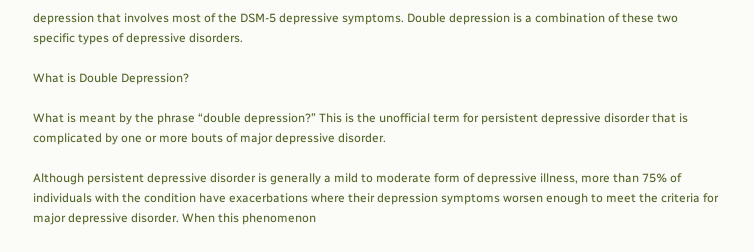depression that involves most of the DSM-5 depressive symptoms. Double depression is a combination of these two specific types of depressive disorders.

What is Double Depression?

What is meant by the phrase “double depression?” This is the unofficial term for persistent depressive disorder that is complicated by one or more bouts of major depressive disorder.

Although persistent depressive disorder is generally a mild to moderate form of depressive illness, more than 75% of individuals with the condition have exacerbations where their depression symptoms worsen enough to meet the criteria for major depressive disorder. When this phenomenon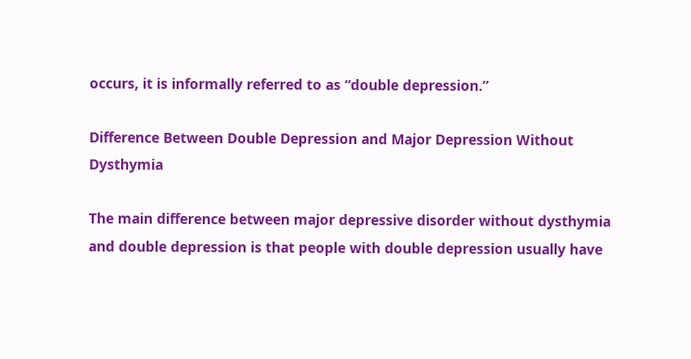occurs, it is informally referred to as “double depression.”

Difference Between Double Depression and Major Depression Without Dysthymia

The main difference between major depressive disorder without dysthymia and double depression is that people with double depression usually have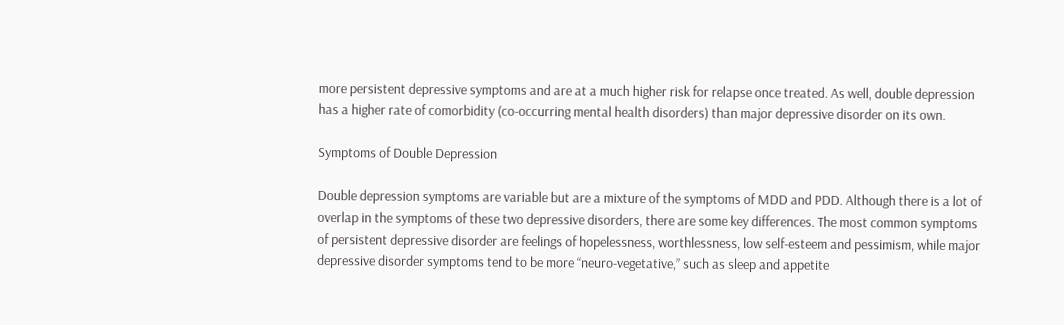more persistent depressive symptoms and are at a much higher risk for relapse once treated. As well, double depression has a higher rate of comorbidity (co-occurring mental health disorders) than major depressive disorder on its own.

Symptoms of Double Depression

Double depression symptoms are variable but are a mixture of the symptoms of MDD and PDD. Although there is a lot of overlap in the symptoms of these two depressive disorders, there are some key differences. The most common symptoms of persistent depressive disorder are feelings of hopelessness, worthlessness, low self-esteem and pessimism, while major depressive disorder symptoms tend to be more “neuro-vegetative,” such as sleep and appetite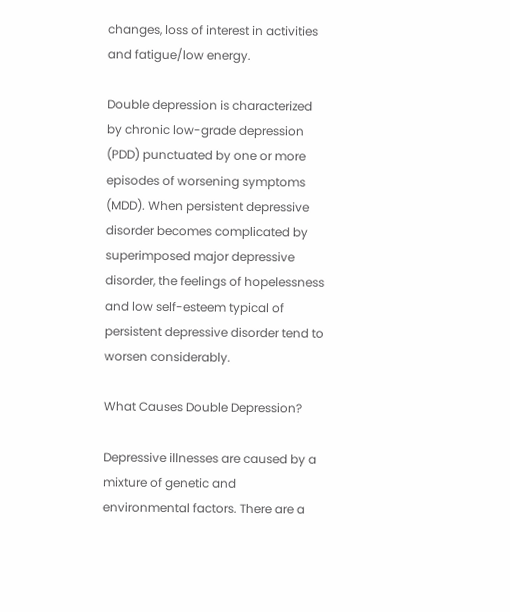changes, loss of interest in activities and fatigue/low energy.

Double depression is characterized by chronic low-grade depression (PDD) punctuated by one or more episodes of worsening symptoms (MDD). When persistent depressive disorder becomes complicated by superimposed major depressive disorder, the feelings of hopelessness and low self-esteem typical of persistent depressive disorder tend to worsen considerably.

What Causes Double Depression?

Depressive illnesses are caused by a mixture of genetic and environmental factors. There are a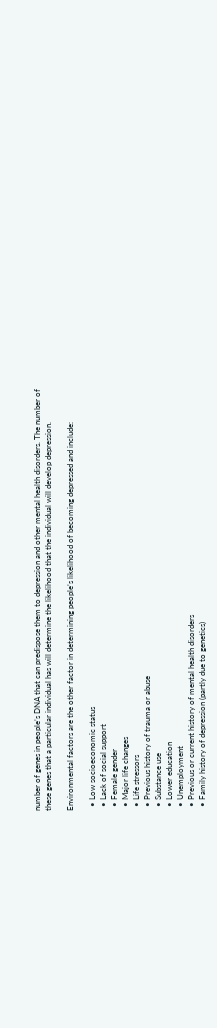number of genes in people’s DNA that can predispose them to depression and other mental health disorders. The number of these genes that a particular individual has will determine the likelihood that the individual will develop depression.

Environmental factors are the other factor in determining people’s likelihood of becoming depressed and include:

  • Low socioeconomic status
  • Lack of social support
  • Female gender
  • Major life changes
  • Life stressors
  • Previous history of trauma or abuse
  • Substance use
  • Lower education
  • Unemployment
  • Previous or current history of mental health disorders
  • Family history of depression (partly due to genetics)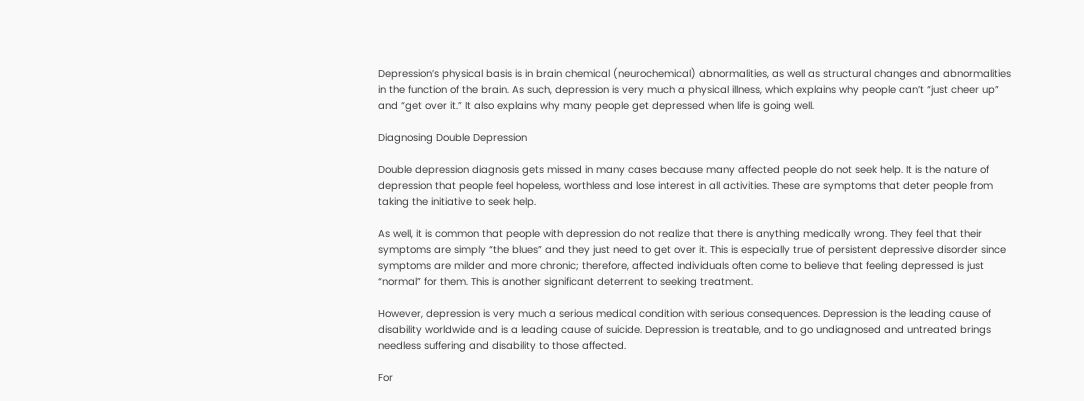Depression’s physical basis is in brain chemical (neurochemical) abnormalities, as well as structural changes and abnormalities in the function of the brain. As such, depression is very much a physical illness, which explains why people can’t “just cheer up” and “get over it.” It also explains why many people get depressed when life is going well.

Diagnosing Double Depression

Double depression diagnosis gets missed in many cases because many affected people do not seek help. It is the nature of depression that people feel hopeless, worthless and lose interest in all activities. These are symptoms that deter people from taking the initiative to seek help.

As well, it is common that people with depression do not realize that there is anything medically wrong. They feel that their symptoms are simply “the blues” and they just need to get over it. This is especially true of persistent depressive disorder since symptoms are milder and more chronic; therefore, affected individuals often come to believe that feeling depressed is just “normal” for them. This is another significant deterrent to seeking treatment.

However, depression is very much a serious medical condition with serious consequences. Depression is the leading cause of disability worldwide and is a leading cause of suicide. Depression is treatable, and to go undiagnosed and untreated brings needless suffering and disability to those affected.

For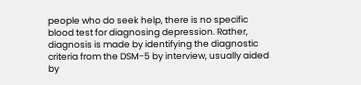people who do seek help, there is no specific blood test for diagnosing depression. Rather, diagnosis is made by identifying the diagnostic criteria from the DSM-5 by interview, usually aided by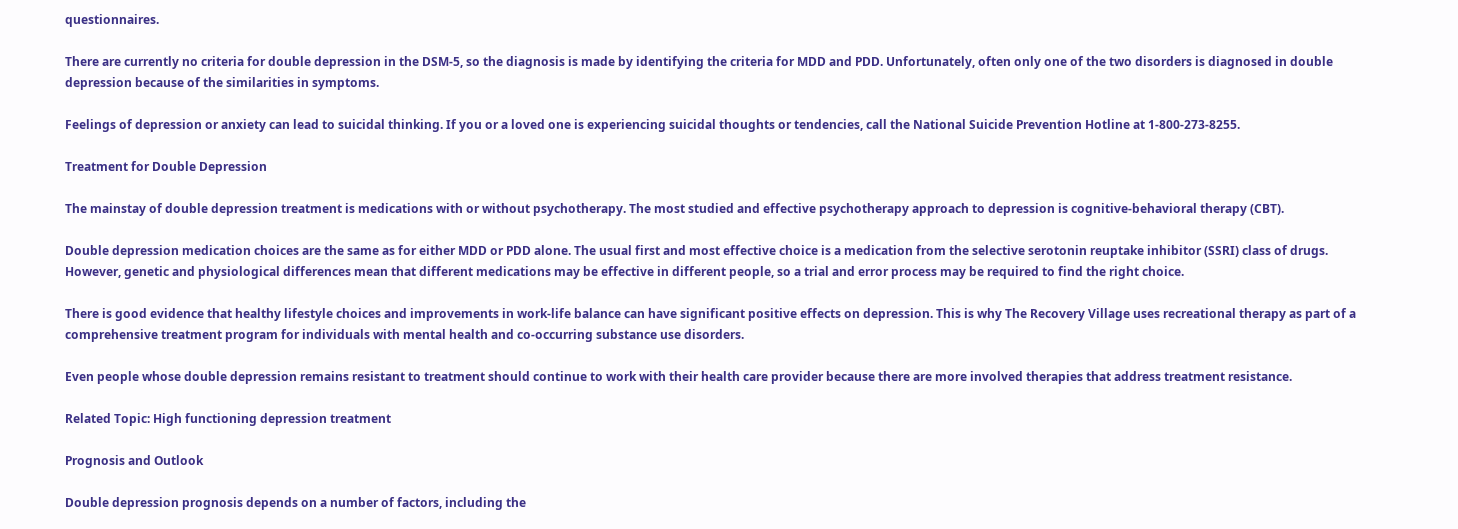questionnaires.

There are currently no criteria for double depression in the DSM-5, so the diagnosis is made by identifying the criteria for MDD and PDD. Unfortunately, often only one of the two disorders is diagnosed in double depression because of the similarities in symptoms.

Feelings of depression or anxiety can lead to suicidal thinking. If you or a loved one is experiencing suicidal thoughts or tendencies, call the National Suicide Prevention Hotline at 1-800-273-8255.

Treatment for Double Depression

The mainstay of double depression treatment is medications with or without psychotherapy. The most studied and effective psychotherapy approach to depression is cognitive-behavioral therapy (CBT).

Double depression medication choices are the same as for either MDD or PDD alone. The usual first and most effective choice is a medication from the selective serotonin reuptake inhibitor (SSRI) class of drugs. However, genetic and physiological differences mean that different medications may be effective in different people, so a trial and error process may be required to find the right choice.

There is good evidence that healthy lifestyle choices and improvements in work-life balance can have significant positive effects on depression. This is why The Recovery Village uses recreational therapy as part of a comprehensive treatment program for individuals with mental health and co-occurring substance use disorders.

Even people whose double depression remains resistant to treatment should continue to work with their health care provider because there are more involved therapies that address treatment resistance.

Related Topic: High functioning depression treatment

Prognosis and Outlook

Double depression prognosis depends on a number of factors, including the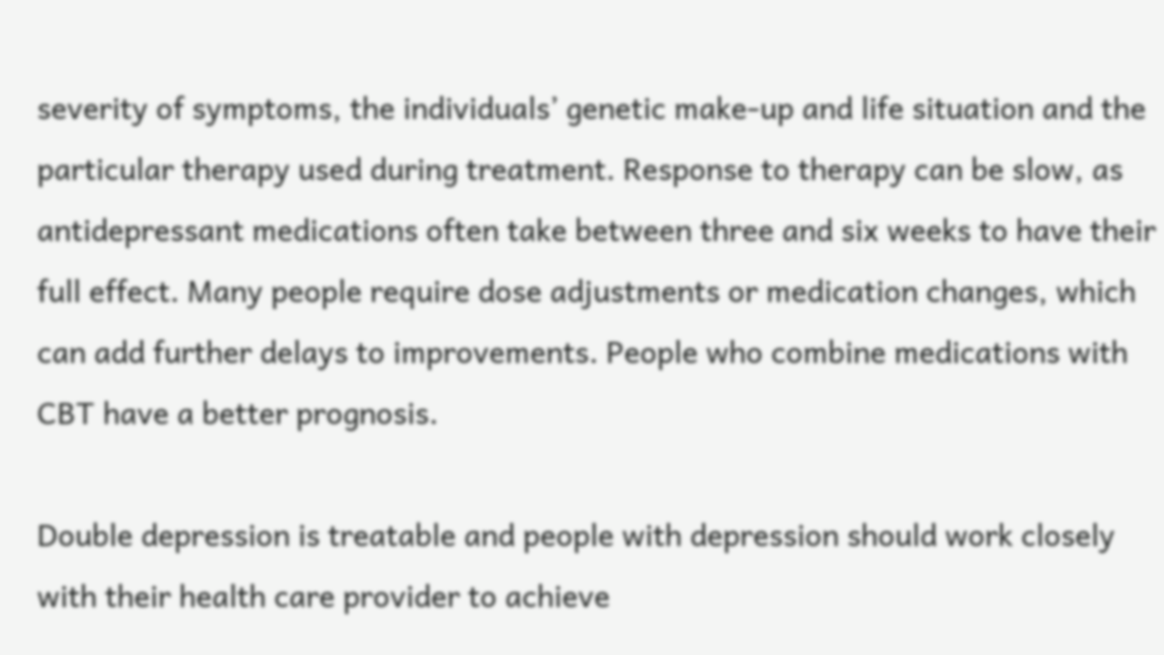severity of symptoms, the individuals’ genetic make-up and life situation and the particular therapy used during treatment. Response to therapy can be slow, as antidepressant medications often take between three and six weeks to have their full effect. Many people require dose adjustments or medication changes, which can add further delays to improvements. People who combine medications with CBT have a better prognosis.

Double depression is treatable and people with depression should work closely with their health care provider to achieve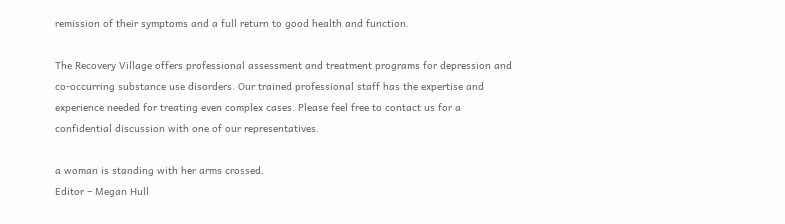remission of their symptoms and a full return to good health and function.

The Recovery Village offers professional assessment and treatment programs for depression and co-occurring substance use disorders. Our trained professional staff has the expertise and experience needed for treating even complex cases. Please feel free to contact us for a confidential discussion with one of our representatives.

a woman is standing with her arms crossed.
Editor – Megan Hull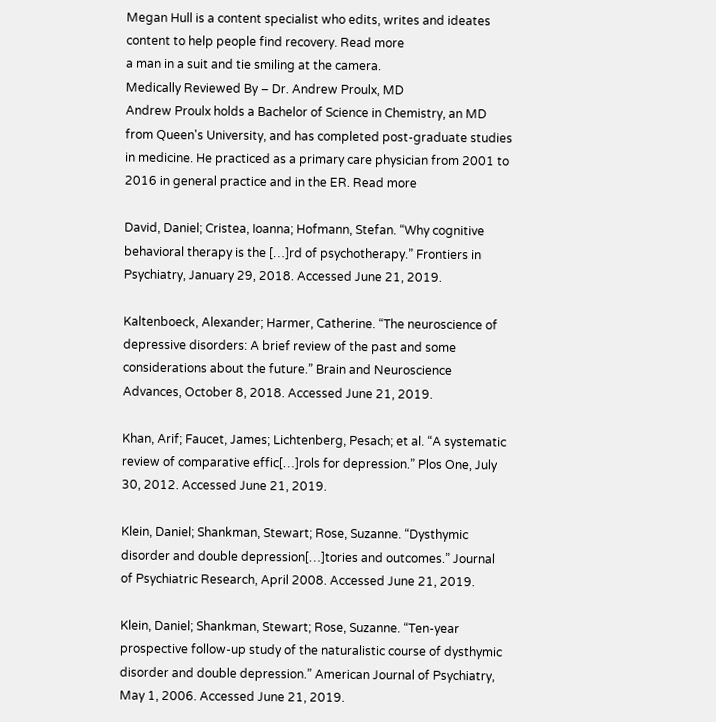Megan Hull is a content specialist who edits, writes and ideates content to help people find recovery. Read more
a man in a suit and tie smiling at the camera.
Medically Reviewed By – Dr. Andrew Proulx, MD
Andrew Proulx holds a Bachelor of Science in Chemistry, an MD from Queen's University, and has completed post-graduate studies in medicine. He practiced as a primary care physician from 2001 to 2016 in general practice and in the ER. Read more

David, Daniel; Cristea, Ioanna; Hofmann, Stefan. “Why cognitive behavioral therapy is the […]rd of psychotherapy.” Frontiers in Psychiatry, January 29, 2018. Accessed June 21, 2019.

Kaltenboeck, Alexander; Harmer, Catherine. “The neuroscience of depressive disorders: A brief review of the past and some considerations about the future.” Brain and Neuroscience Advances, October 8, 2018. Accessed June 21, 2019.

Khan, Arif; Faucet, James; Lichtenberg, Pesach; et al. “A systematic review of comparative effic[…]rols for depression.” Plos One, July 30, 2012. Accessed June 21, 2019.

Klein, Daniel; Shankman, Stewart; Rose, Suzanne. “Dysthymic disorder and double depression[…]tories and outcomes.” Journal of Psychiatric Research, April 2008. Accessed June 21, 2019.

Klein, Daniel; Shankman, Stewart; Rose, Suzanne. “Ten-year prospective follow-up study of the naturalistic course of dysthymic disorder and double depression.” American Journal of Psychiatry, May 1, 2006. Accessed June 21, 2019.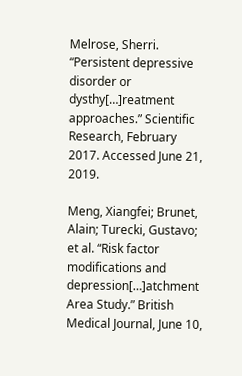Melrose, Sherri. “Persistent depressive disorder or dysthy[…]reatment approaches.” Scientific Research, February 2017. Accessed June 21, 2019.

Meng, Xiangfei; Brunet, Alain; Turecki, Gustavo; et al. “Risk factor modifications and depression[…]atchment Area Study.” British Medical Journal, June 10,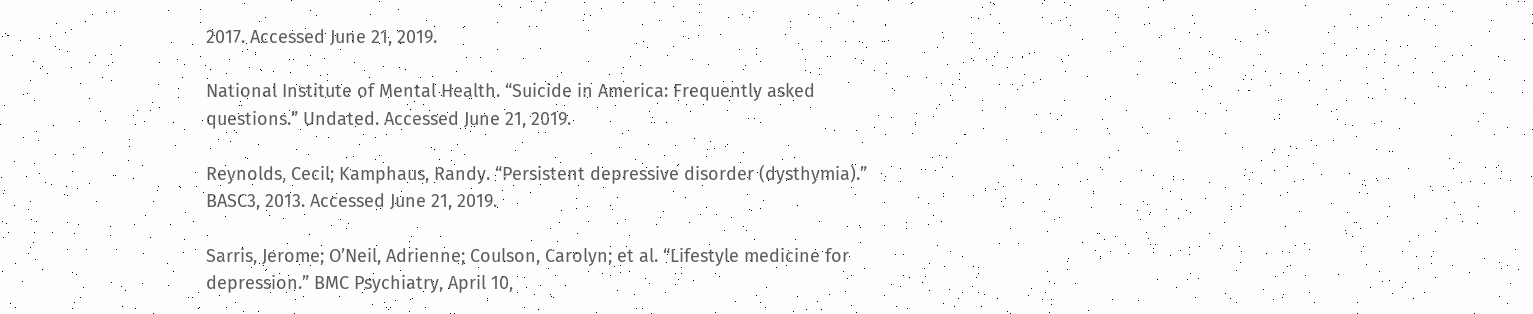2017. Accessed June 21, 2019.

National Institute of Mental Health. “Suicide in America: Frequently asked questions.” Undated. Accessed June 21, 2019.

Reynolds, Cecil; Kamphaus, Randy. “Persistent depressive disorder (dysthymia).” BASC3, 2013. Accessed June 21, 2019.

Sarris, Jerome; O’Neil, Adrienne; Coulson, Carolyn; et al. “Lifestyle medicine for depression.” BMC Psychiatry, April 10,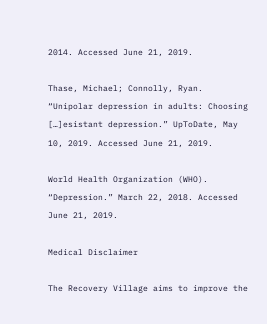2014. Accessed June 21, 2019.

Thase, Michael; Connolly, Ryan. “Unipolar depression in adults: Choosing […]esistant depression.” UpToDate, May 10, 2019. Accessed June 21, 2019.

World Health Organization (WHO). “Depression.” March 22, 2018. Accessed June 21, 2019.

Medical Disclaimer

The Recovery Village aims to improve the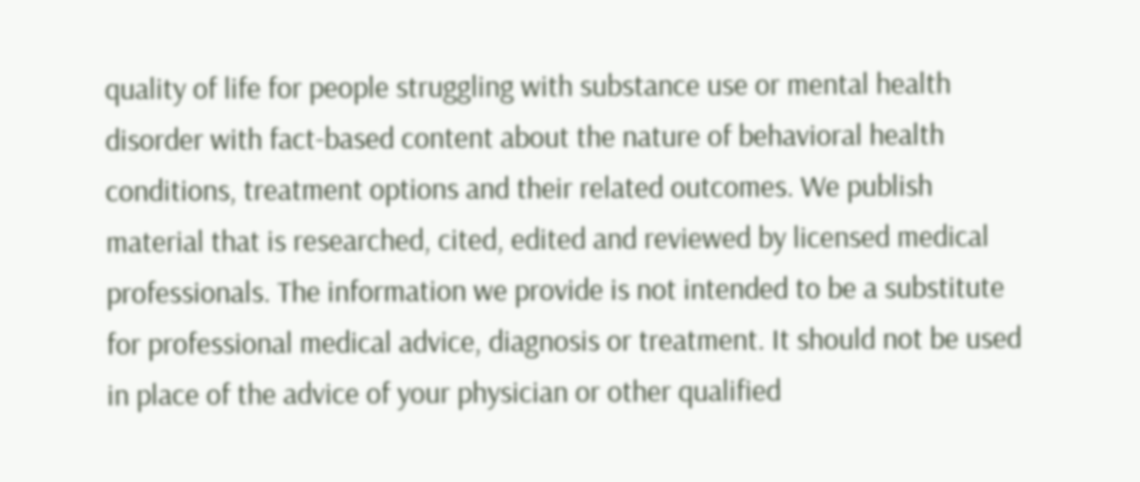quality of life for people struggling with substance use or mental health disorder with fact-based content about the nature of behavioral health conditions, treatment options and their related outcomes. We publish material that is researched, cited, edited and reviewed by licensed medical professionals. The information we provide is not intended to be a substitute for professional medical advice, diagnosis or treatment. It should not be used in place of the advice of your physician or other qualified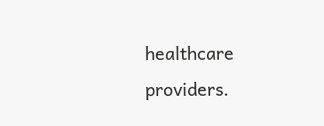healthcare providers.